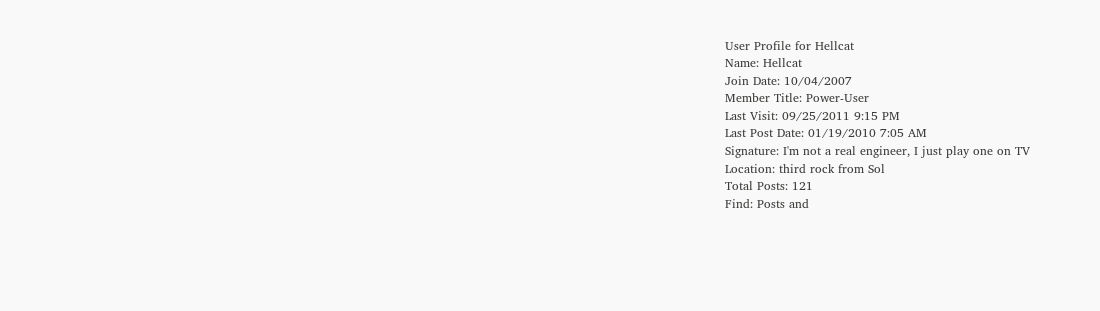User Profile for Hellcat
Name: Hellcat
Join Date: 10/04/2007
Member Title: Power-User
Last Visit: 09/25/2011 9:15 PM
Last Post Date: 01/19/2010 7:05 AM
Signature: I'm not a real engineer, I just play one on TV
Location: third rock from Sol
Total Posts: 121
Find: Posts and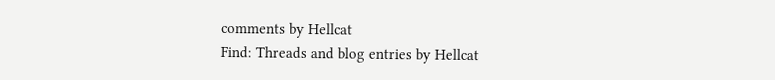comments by Hellcat
Find: Threads and blog entries by Hellcat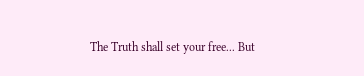The Truth shall set your free... But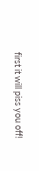first it will piss you off!